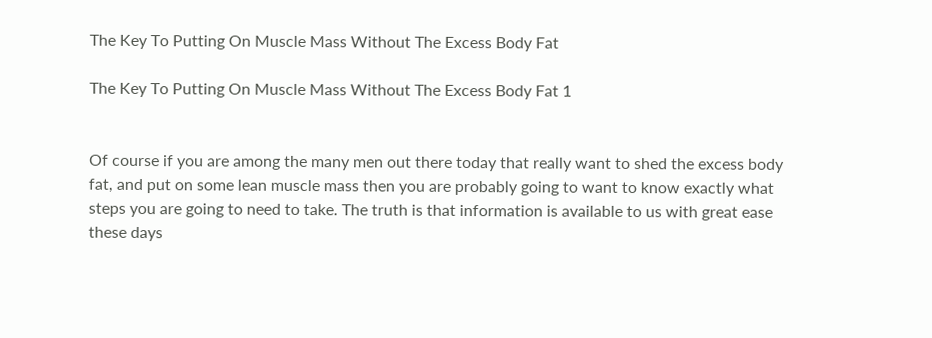The Key To Putting On Muscle Mass Without The Excess Body Fat

The Key To Putting On Muscle Mass Without The Excess Body Fat 1


Of course if you are among the many men out there today that really want to shed the excess body fat, and put on some lean muscle mass then you are probably going to want to know exactly what steps you are going to need to take. The truth is that information is available to us with great ease these days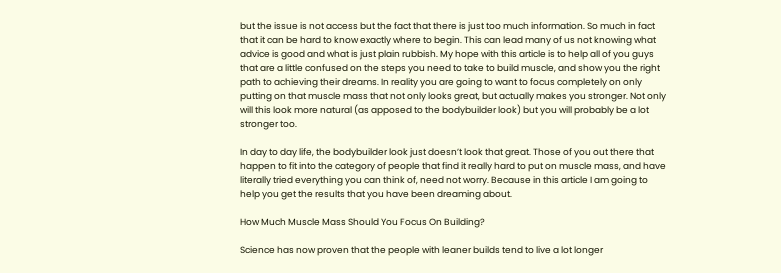but the issue is not access but the fact that there is just too much information. So much in fact that it can be hard to know exactly where to begin. This can lead many of us not knowing what advice is good and what is just plain rubbish. My hope with this article is to help all of you guys that are a little confused on the steps you need to take to build muscle, and show you the right path to achieving their dreams. In reality you are going to want to focus completely on only putting on that muscle mass that not only looks great, but actually makes you stronger. Not only will this look more natural (as apposed to the bodybuilder look) but you will probably be a lot stronger too.

In day to day life, the bodybuilder look just doesn’t look that great. Those of you out there that happen to fit into the category of people that find it really hard to put on muscle mass, and have literally tried everything you can think of, need not worry. Because in this article I am going to help you get the results that you have been dreaming about.

How Much Muscle Mass Should You Focus On Building?

Science has now proven that the people with leaner builds tend to live a lot longer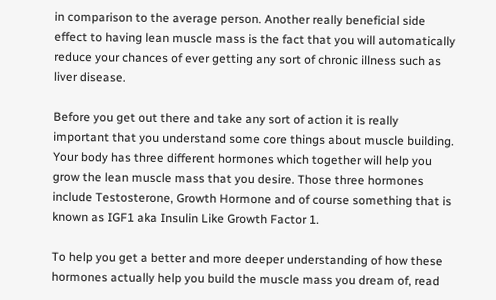in comparison to the average person. Another really beneficial side effect to having lean muscle mass is the fact that you will automatically reduce your chances of ever getting any sort of chronic illness such as liver disease.

Before you get out there and take any sort of action it is really important that you understand some core things about muscle building. Your body has three different hormones which together will help you grow the lean muscle mass that you desire. Those three hormones include Testosterone, Growth Hormone and of course something that is known as IGF1 aka Insulin Like Growth Factor 1.

To help you get a better and more deeper understanding of how these hormones actually help you build the muscle mass you dream of, read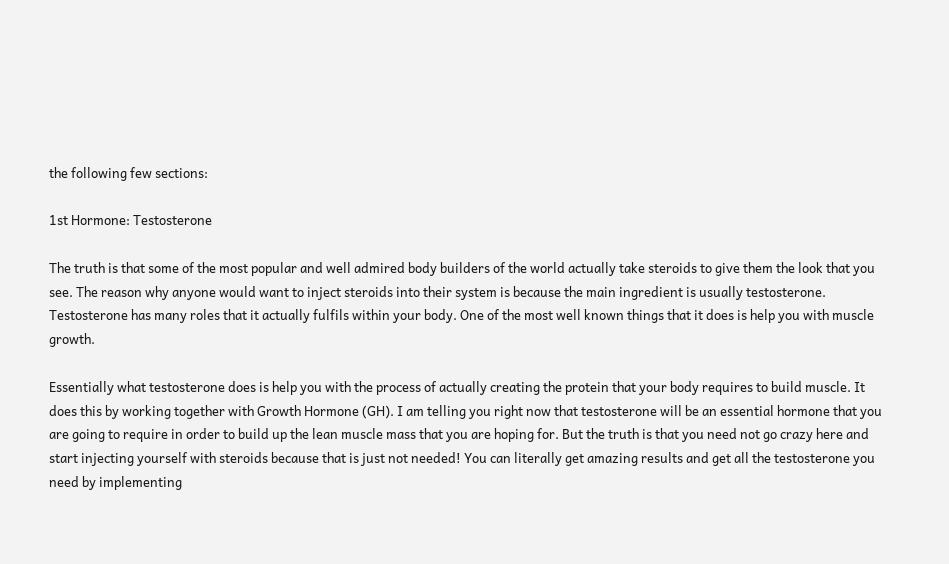the following few sections:

1st Hormone: Testosterone

The truth is that some of the most popular and well admired body builders of the world actually take steroids to give them the look that you see. The reason why anyone would want to inject steroids into their system is because the main ingredient is usually testosterone. Testosterone has many roles that it actually fulfils within your body. One of the most well known things that it does is help you with muscle growth.

Essentially what testosterone does is help you with the process of actually creating the protein that your body requires to build muscle. It does this by working together with Growth Hormone (GH). I am telling you right now that testosterone will be an essential hormone that you are going to require in order to build up the lean muscle mass that you are hoping for. But the truth is that you need not go crazy here and start injecting yourself with steroids because that is just not needed! You can literally get amazing results and get all the testosterone you need by implementing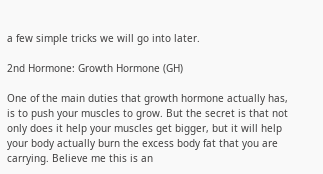a few simple tricks we will go into later.

2nd Hormone: Growth Hormone (GH)

One of the main duties that growth hormone actually has, is to push your muscles to grow. But the secret is that not only does it help your muscles get bigger, but it will help your body actually burn the excess body fat that you are carrying. Believe me this is an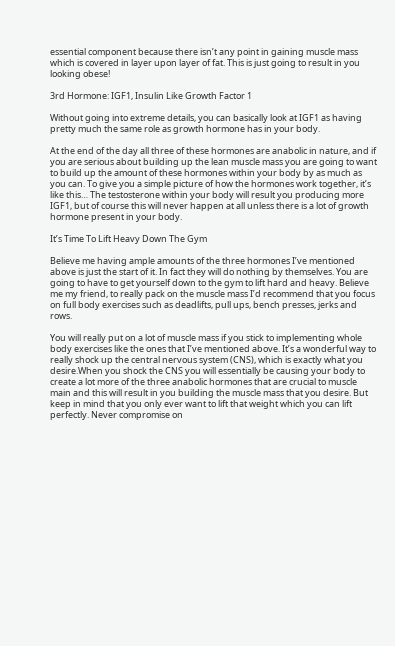essential component because there isn’t any point in gaining muscle mass which is covered in layer upon layer of fat. This is just going to result in you looking obese!

3rd Hormone: IGF1, Insulin Like Growth Factor 1

Without going into extreme details, you can basically look at IGF1 as having pretty much the same role as growth hormone has in your body.

At the end of the day all three of these hormones are anabolic in nature, and if you are serious about building up the lean muscle mass you are going to want to build up the amount of these hormones within your body by as much as you can. To give you a simple picture of how the hormones work together, it’s like this… The testosterone within your body will result you producing more IGF1, but of course this will never happen at all unless there is a lot of growth hormone present in your body.

It’s Time To Lift Heavy Down The Gym

Believe me having ample amounts of the three hormones I’ve mentioned above is just the start of it. In fact they will do nothing by themselves. You are going to have to get yourself down to the gym to lift hard and heavy. Believe me my friend, to really pack on the muscle mass I’d recommend that you focus on full body exercises such as deadlifts, pull ups, bench presses, jerks and rows.

You will really put on a lot of muscle mass if you stick to implementing whole body exercises like the ones that I’ve mentioned above. It’s a wonderful way to really shock up the central nervous system (CNS), which is exactly what you desire.When you shock the CNS you will essentially be causing your body to create a lot more of the three anabolic hormones that are crucial to muscle main and this will result in you building the muscle mass that you desire. But keep in mind that you only ever want to lift that weight which you can lift perfectly. Never compromise on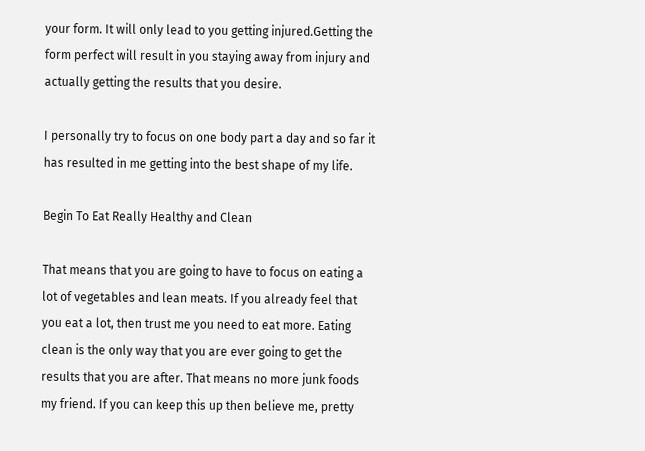your form. It will only lead to you getting injured.Getting the form perfect will result in you staying away from injury and actually getting the results that you desire.

I personally try to focus on one body part a day and so far it has resulted in me getting into the best shape of my life.

Begin To Eat Really Healthy and Clean

That means that you are going to have to focus on eating a lot of vegetables and lean meats. If you already feel that you eat a lot, then trust me you need to eat more. Eating clean is the only way that you are ever going to get the results that you are after. That means no more junk foods my friend. If you can keep this up then believe me, pretty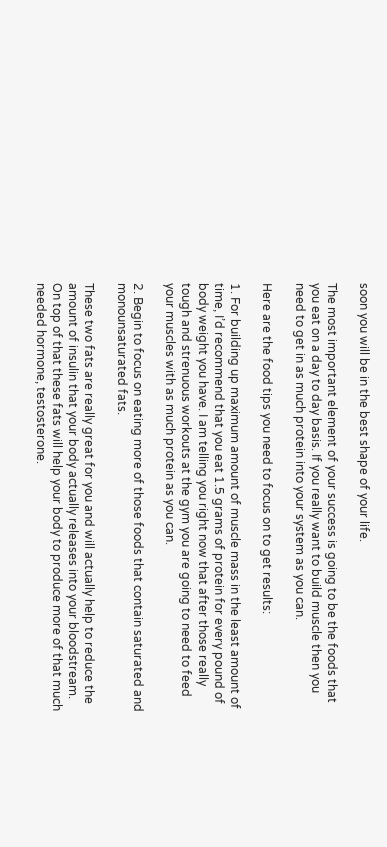soon you will be in the best shape of your life.

The most important element of your success is going to be the foods that you eat on a day to day basis. If you really want to build muscle then you need to get in as much protein into your system as you can.

Here are the food tips you need to focus on to get results:

1. For building up maximum amount of muscle mass in the least amount of time, I’d recommend that you eat 1.5 grams of protein for every pound of body weight you have. I am telling you right now that after those really tough and strenuous workouts at the gym you are going to need to feed your muscles with as much protein as you can.

2. Begin to focus on eating more of those foods that contain saturated and monounsaturated fats.

These two fats are really great for you and will actually help to reduce the amount of insulin that your body actually releases into your bloodstream. On top of that these fats will help your body to produce more of that much needed hormone, testosterone.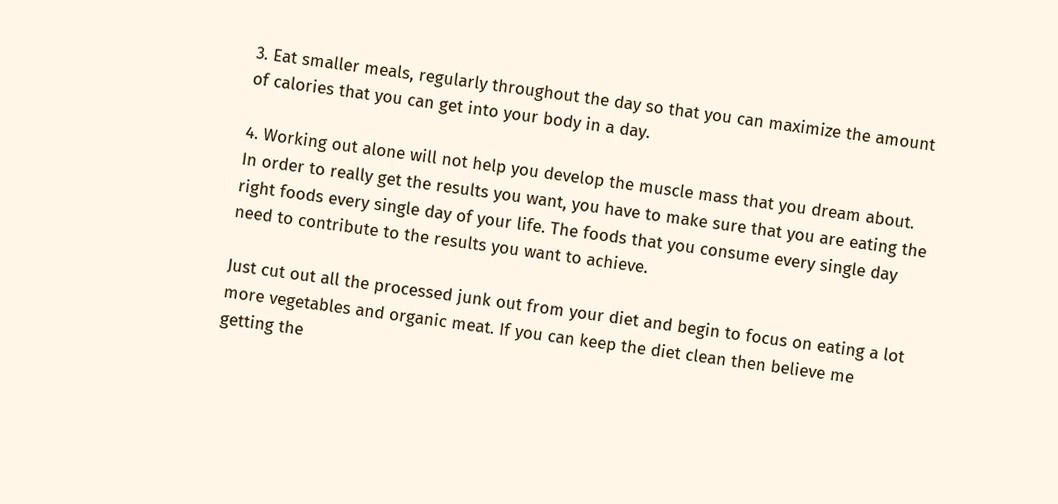3. Eat smaller meals, regularly throughout the day so that you can maximize the amount of calories that you can get into your body in a day.

4. Working out alone will not help you develop the muscle mass that you dream about. In order to really get the results you want, you have to make sure that you are eating the right foods every single day of your life. The foods that you consume every single day need to contribute to the results you want to achieve.

Just cut out all the processed junk out from your diet and begin to focus on eating a lot more vegetables and organic meat. If you can keep the diet clean then believe me getting the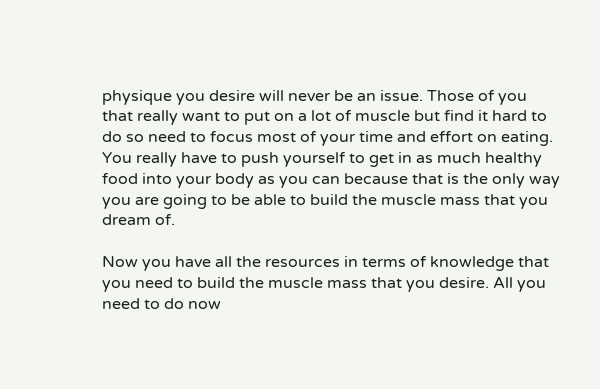physique you desire will never be an issue. Those of you that really want to put on a lot of muscle but find it hard to do so need to focus most of your time and effort on eating. You really have to push yourself to get in as much healthy food into your body as you can because that is the only way you are going to be able to build the muscle mass that you dream of.

Now you have all the resources in terms of knowledge that you need to build the muscle mass that you desire. All you need to do now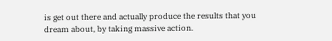is get out there and actually produce the results that you dream about, by taking massive action.